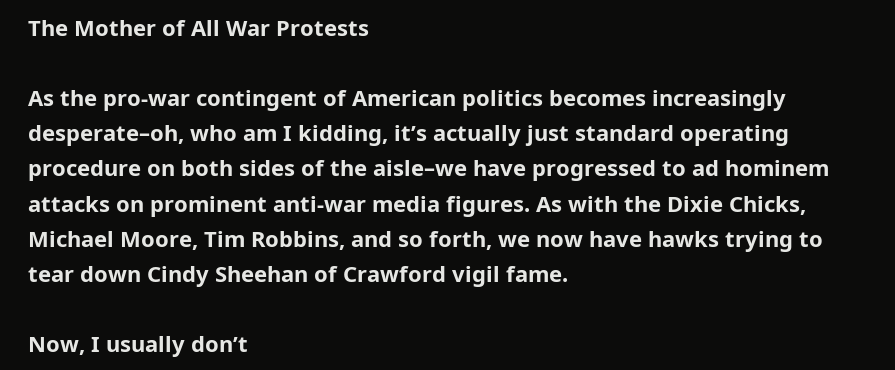The Mother of All War Protests

As the pro-war contingent of American politics becomes increasingly desperate–oh, who am I kidding, it’s actually just standard operating procedure on both sides of the aisle–we have progressed to ad hominem attacks on prominent anti-war media figures. As with the Dixie Chicks, Michael Moore, Tim Robbins, and so forth, we now have hawks trying to tear down Cindy Sheehan of Crawford vigil fame.

Now, I usually don’t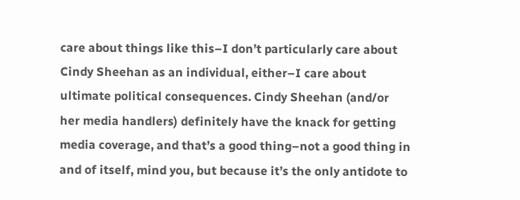care about things like this–I don’t particularly care about Cindy Sheehan as an individual, either–I care about ultimate political consequences. Cindy Sheehan (and/or her media handlers) definitely have the knack for getting media coverage, and that’s a good thing–not a good thing in and of itself, mind you, but because it’s the only antidote to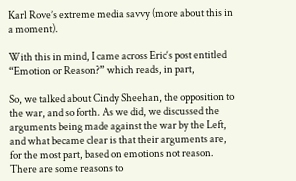Karl Rove’s extreme media savvy (more about this in a moment).

With this in mind, I came across Eric‘s post entitled “Emotion or Reason?” which reads, in part,

So, we talked about Cindy Sheehan, the opposition to the war, and so forth. As we did, we discussed the arguments being made against the war by the Left, and what became clear is that their arguments are, for the most part, based on emotions not reason. There are some reasons to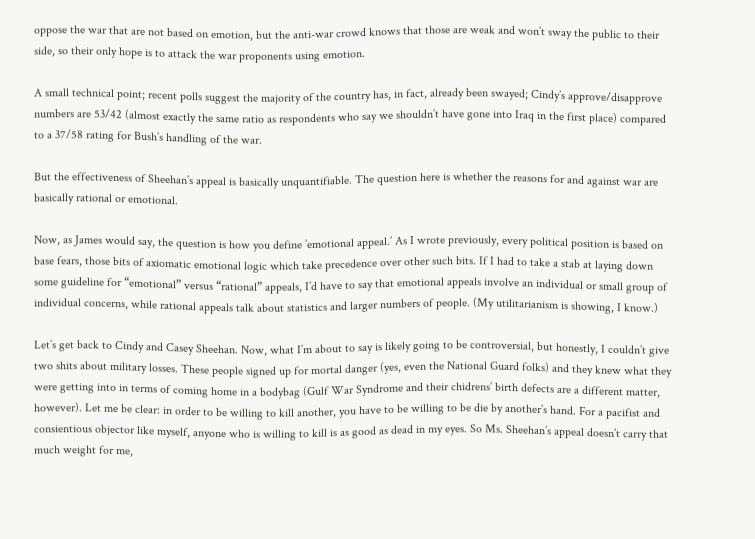oppose the war that are not based on emotion, but the anti-war crowd knows that those are weak and won’t sway the public to their side, so their only hope is to attack the war proponents using emotion.

A small technical point; recent polls suggest the majority of the country has, in fact, already been swayed; Cindy’s approve/disapprove numbers are 53/42 (almost exactly the same ratio as respondents who say we shouldn’t have gone into Iraq in the first place) compared to a 37/58 rating for Bush’s handling of the war.

But the effectiveness of Sheehan’s appeal is basically unquantifiable. The question here is whether the reasons for and against war are basically rational or emotional.

Now, as James would say, the question is how you define ’emotional appeal.’ As I wrote previously, every political position is based on base fears, those bits of axiomatic emotional logic which take precedence over other such bits. If I had to take a stab at laying down some guideline for “emotional” versus “rational” appeals, I’d have to say that emotional appeals involve an individual or small group of individual concerns, while rational appeals talk about statistics and larger numbers of people. (My utilitarianism is showing, I know.)

Let’s get back to Cindy and Casey Sheehan. Now, what I’m about to say is likely going to be controversial, but honestly, I couldn’t give two shits about military losses. These people signed up for mortal danger (yes, even the National Guard folks) and they knew what they were getting into in terms of coming home in a bodybag (Gulf War Syndrome and their chidrens’ birth defects are a different matter, however). Let me be clear: in order to be willing to kill another, you have to be willing to be die by another’s hand. For a pacifist and consientious objector like myself, anyone who is willing to kill is as good as dead in my eyes. So Ms. Sheehan’s appeal doesn’t carry that much weight for me,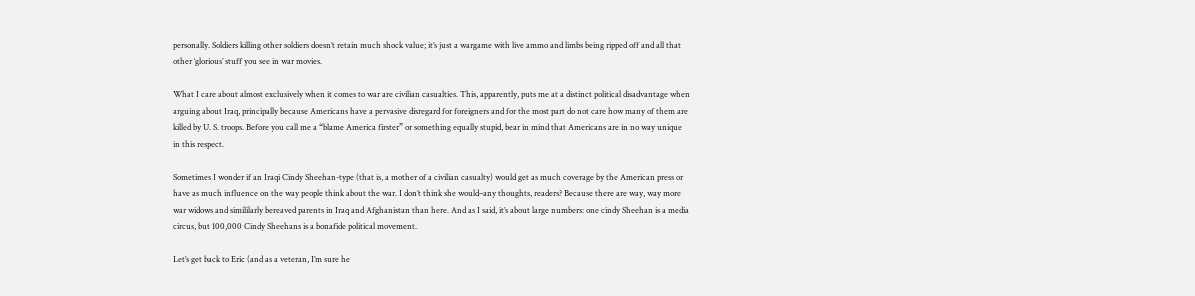personally. Soldiers killing other soldiers doesn’t retain much shock value; it’s just a wargame with live ammo and limbs being ripped off and all that other ‘glorious’ stuff you see in war movies.

What I care about almost exclusively when it comes to war are civilian casualties. This, apparently, puts me at a distinct political disadvantage when arguing about Iraq, principally because Americans have a pervasive disregard for foreigners and for the most part do not care how many of them are killed by U. S. troops. Before you call me a “blame America firster” or something equally stupid, bear in mind that Americans are in no way unique in this respect.

Sometimes I wonder if an Iraqi Cindy Sheehan-type (that is, a mother of a civilian casualty) would get as much coverage by the American press or have as much influence on the way people think about the war. I don’t think she would–any thoughts, readers? Because there are way, way more war widows and simililarly bereaved parents in Iraq and Afghanistan than here. And as I said, it’s about large numbers: one cindy Sheehan is a media circus, but 100,000 Cindy Sheehans is a bonafide political movement.

Let’s get back to Eric (and as a veteran, I’m sure he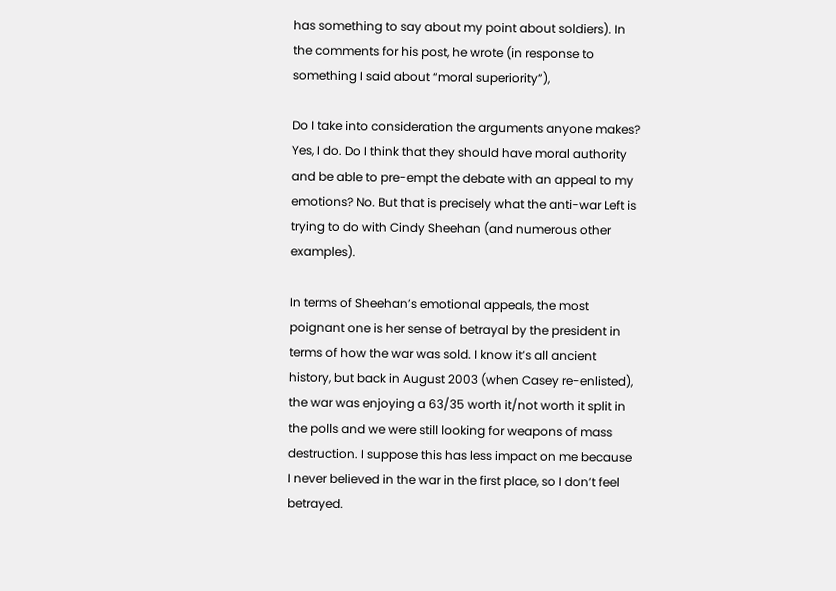has something to say about my point about soldiers). In the comments for his post, he wrote (in response to something I said about “moral superiority”),

Do I take into consideration the arguments anyone makes? Yes, I do. Do I think that they should have moral authority and be able to pre-empt the debate with an appeal to my emotions? No. But that is precisely what the anti-war Left is trying to do with Cindy Sheehan (and numerous other examples).

In terms of Sheehan’s emotional appeals, the most poignant one is her sense of betrayal by the president in terms of how the war was sold. I know it’s all ancient history, but back in August 2003 (when Casey re-enlisted), the war was enjoying a 63/35 worth it/not worth it split in the polls and we were still looking for weapons of mass destruction. I suppose this has less impact on me because I never believed in the war in the first place, so I don’t feel betrayed.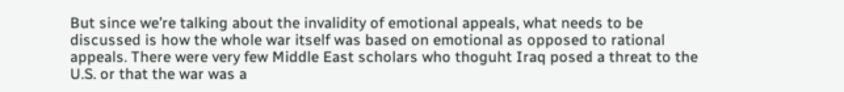But since we’re talking about the invalidity of emotional appeals, what needs to be discussed is how the whole war itself was based on emotional as opposed to rational appeals. There were very few Middle East scholars who thoguht Iraq posed a threat to the U.S. or that the war was a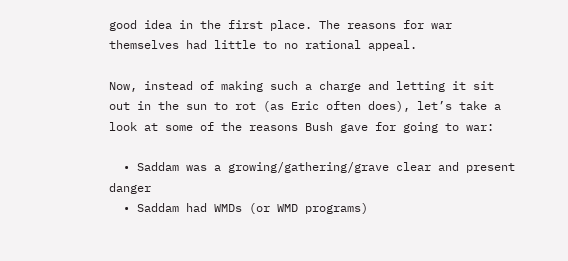good idea in the first place. The reasons for war themselves had little to no rational appeal.

Now, instead of making such a charge and letting it sit out in the sun to rot (as Eric often does), let’s take a look at some of the reasons Bush gave for going to war:

  • Saddam was a growing/gathering/grave clear and present danger
  • Saddam had WMDs (or WMD programs)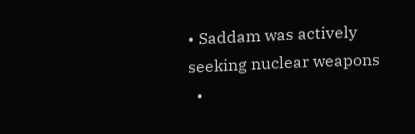• Saddam was actively seeking nuclear weapons
  •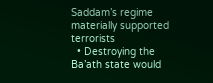Saddam’s regime materially supported terrorists
  • Destroying the Ba’ath state would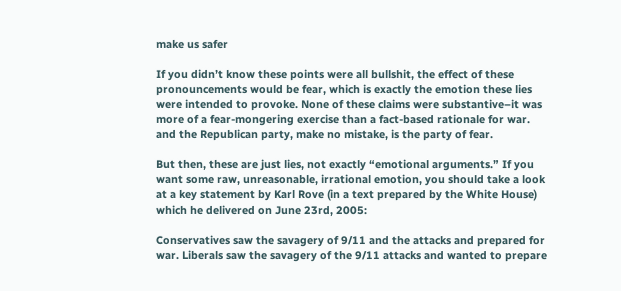make us safer

If you didn’t know these points were all bullshit, the effect of these pronouncements would be fear, which is exactly the emotion these lies were intended to provoke. None of these claims were substantive–it was more of a fear-mongering exercise than a fact-based rationale for war. and the Republican party, make no mistake, is the party of fear.

But then, these are just lies, not exactly “emotional arguments.” If you want some raw, unreasonable, irrational emotion, you should take a look at a key statement by Karl Rove (in a text prepared by the White House) which he delivered on June 23rd, 2005:

Conservatives saw the savagery of 9/11 and the attacks and prepared for war. Liberals saw the savagery of the 9/11 attacks and wanted to prepare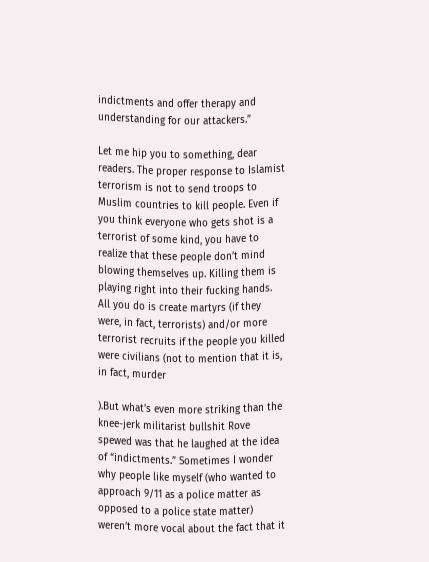indictments and offer therapy and understanding for our attackers.”

Let me hip you to something, dear readers. The proper response to Islamist terrorism is not to send troops to Muslim countries to kill people. Even if you think everyone who gets shot is a terrorist of some kind, you have to realize that these people don’t mind blowing themselves up. Killing them is playing right into their fucking hands. All you do is create martyrs (if they were, in fact, terrorists) and/or more terrorist recruits if the people you killed were civilians (not to mention that it is, in fact, murder

).But what’s even more striking than the knee-jerk militarist bullshit Rove spewed was that he laughed at the idea of “indictments.” Sometimes I wonder why people like myself (who wanted to approach 9/11 as a police matter as opposed to a police state matter) weren’t more vocal about the fact that it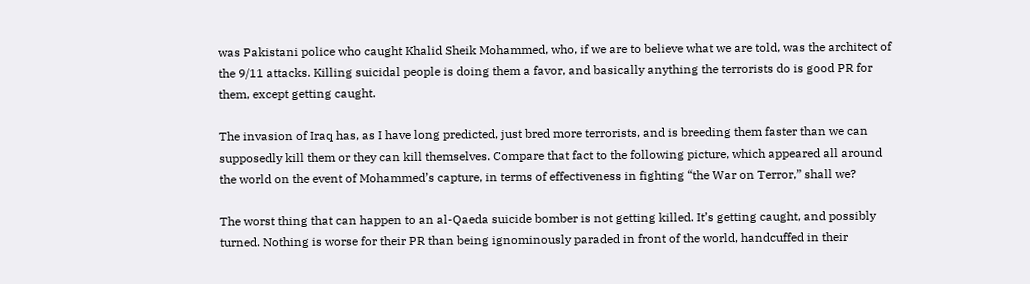was Pakistani police who caught Khalid Sheik Mohammed, who, if we are to believe what we are told, was the architect of the 9/11 attacks. Killing suicidal people is doing them a favor, and basically anything the terrorists do is good PR for them, except getting caught.

The invasion of Iraq has, as I have long predicted, just bred more terrorists, and is breeding them faster than we can supposedly kill them or they can kill themselves. Compare that fact to the following picture, which appeared all around the world on the event of Mohammed’s capture, in terms of effectiveness in fighting “the War on Terror,” shall we?

The worst thing that can happen to an al-Qaeda suicide bomber is not getting killed. It’s getting caught, and possibly turned. Nothing is worse for their PR than being ignominously paraded in front of the world, handcuffed in their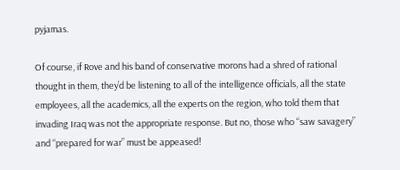pyjamas.

Of course, if Rove and his band of conservative morons had a shred of rational thought in them, they’d be listening to all of the intelligence officials, all the state employees, all the academics, all the experts on the region, who told them that invading Iraq was not the appropriate response. But no, those who “saw savagery” and “prepared for war” must be appeased!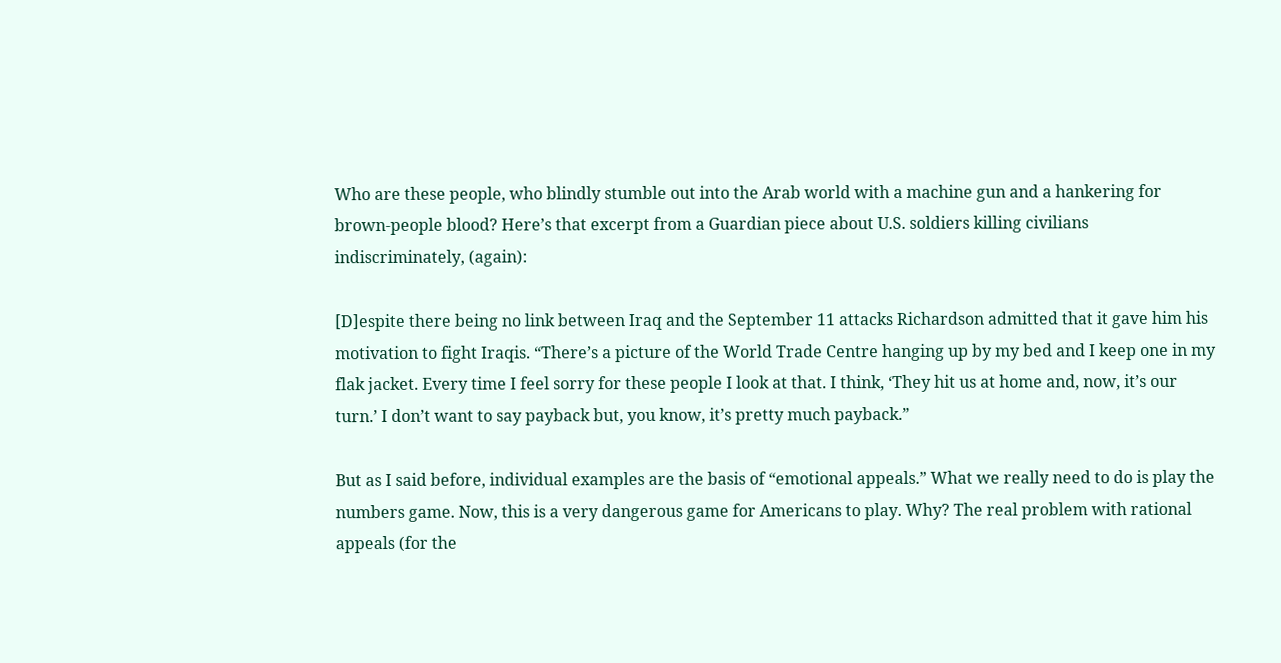Who are these people, who blindly stumble out into the Arab world with a machine gun and a hankering for brown-people blood? Here’s that excerpt from a Guardian piece about U.S. soldiers killing civilians indiscriminately, (again):

[D]espite there being no link between Iraq and the September 11 attacks Richardson admitted that it gave him his motivation to fight Iraqis. “There’s a picture of the World Trade Centre hanging up by my bed and I keep one in my flak jacket. Every time I feel sorry for these people I look at that. I think, ‘They hit us at home and, now, it’s our turn.’ I don’t want to say payback but, you know, it’s pretty much payback.”

But as I said before, individual examples are the basis of “emotional appeals.” What we really need to do is play the numbers game. Now, this is a very dangerous game for Americans to play. Why? The real problem with rational appeals (for the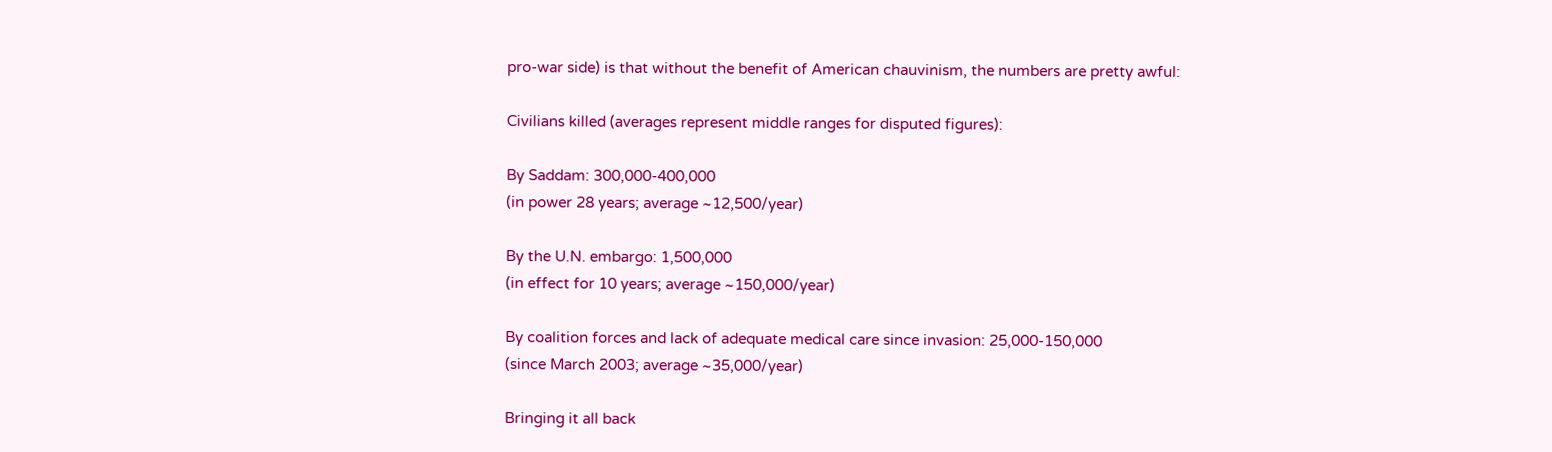pro-war side) is that without the benefit of American chauvinism, the numbers are pretty awful:

Civilians killed (averages represent middle ranges for disputed figures):

By Saddam: 300,000-400,000
(in power 28 years; average ~12,500/year)

By the U.N. embargo: 1,500,000
(in effect for 10 years; average ~150,000/year)

By coalition forces and lack of adequate medical care since invasion: 25,000-150,000
(since March 2003; average ~35,000/year)

Bringing it all back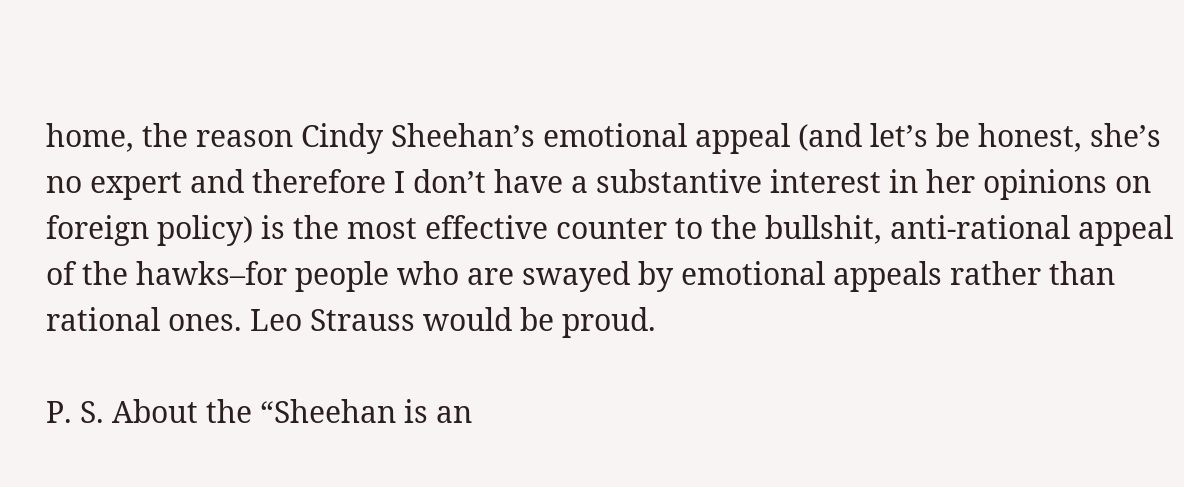home, the reason Cindy Sheehan’s emotional appeal (and let’s be honest, she’s no expert and therefore I don’t have a substantive interest in her opinions on foreign policy) is the most effective counter to the bullshit, anti-rational appeal of the hawks–for people who are swayed by emotional appeals rather than rational ones. Leo Strauss would be proud.

P. S. About the “Sheehan is an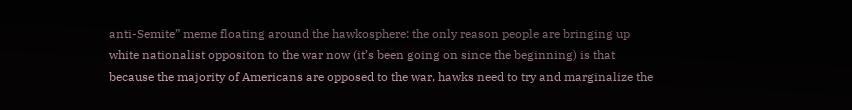anti-Semite” meme floating around the hawkosphere: the only reason people are bringing up white nationalist oppositon to the war now (it’s been going on since the beginning) is that because the majority of Americans are opposed to the war, hawks need to try and marginalize the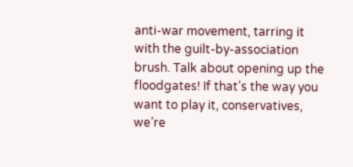anti-war movement, tarring it with the guilt-by-association brush. Talk about opening up the floodgates! If that’s the way you want to play it, conservatives, we’re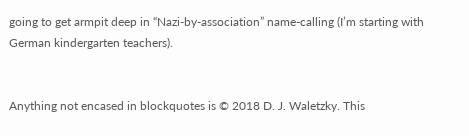going to get armpit deep in “Nazi-by-association” name-calling (I’m starting with German kindergarten teachers).


Anything not encased in blockquotes is © 2018 D. J. Waletzky. This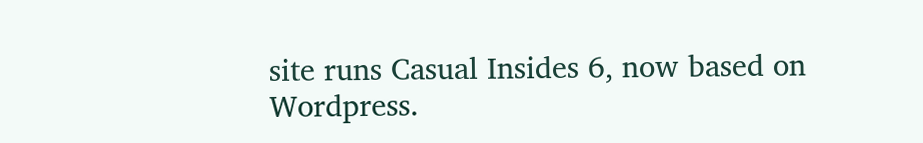site runs Casual Insides 6, now based on Wordpress.